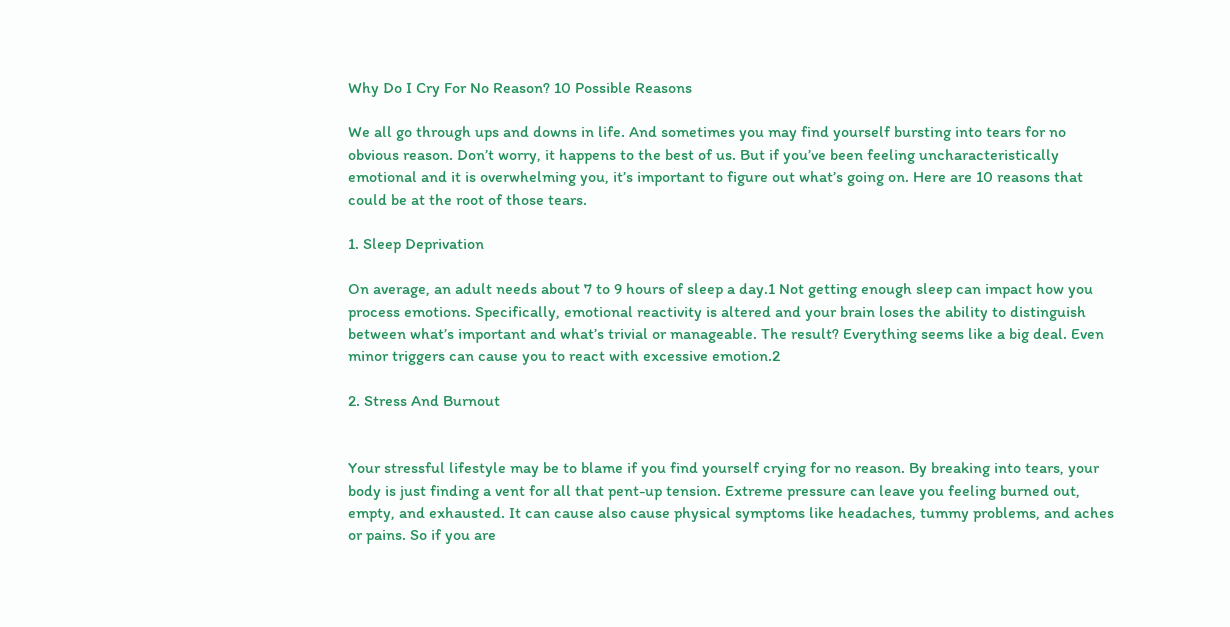Why Do I Cry For No Reason? 10 Possible Reasons

We all go through ups and downs in life. And sometimes you may find yourself bursting into tears for no obvious reason. Don’t worry, it happens to the best of us. But if you’ve been feeling uncharacteristically emotional and it is overwhelming you, it’s important to figure out what’s going on. Here are 10 reasons that could be at the root of those tears.

1. Sleep Deprivation

On average, an adult needs about 7 to 9 hours of sleep a day.1 Not getting enough sleep can impact how you process emotions. Specifically, emotional reactivity is altered and your brain loses the ability to distinguish between what’s important and what’s trivial or manageable. The result? Everything seems like a big deal. Even minor triggers can cause you to react with excessive emotion.2

2. Stress And Burnout


Your stressful lifestyle may be to blame if you find yourself crying for no reason. By breaking into tears, your body is just finding a vent for all that pent-up tension. Extreme pressure can leave you feeling burned out, empty, and exhausted. It can cause also cause physical symptoms like headaches, tummy problems, and aches or pains. So if you are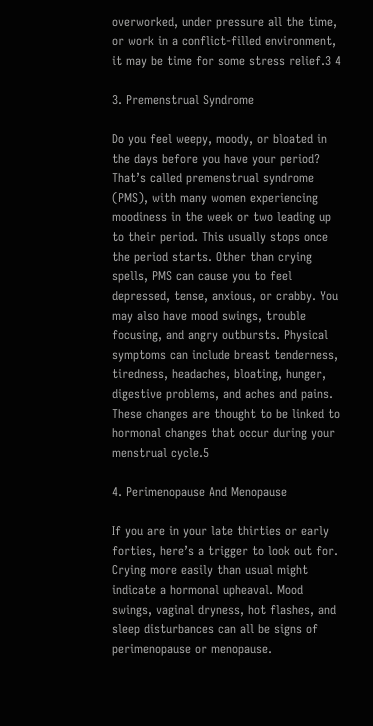overworked, under pressure all the time, or work in a conflict-filled environment, it may be time for some stress relief.3 4

3. Premenstrual Syndrome

Do you feel weepy, moody, or bloated in the days before you have your period? That’s called premenstrual syndrome (PMS), with many women experiencing moodiness in the week or two leading up to their period. This usually stops once the period starts. Other than crying spells, PMS can cause you to feel depressed, tense, anxious, or crabby. You may also have mood swings, trouble focusing, and angry outbursts. Physical symptoms can include breast tenderness, tiredness, headaches, bloating, hunger, digestive problems, and aches and pains. These changes are thought to be linked to hormonal changes that occur during your menstrual cycle.5

4. Perimenopause And Menopause

If you are in your late thirties or early forties, here’s a trigger to look out for. Crying more easily than usual might indicate a hormonal upheaval. Mood swings, vaginal dryness, hot flashes, and sleep disturbances can all be signs of perimenopause or menopause.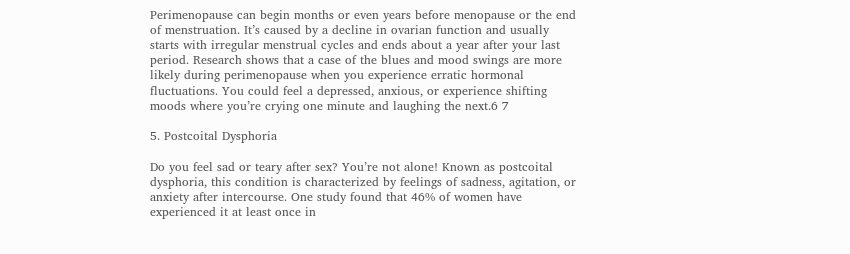Perimenopause can begin months or even years before menopause or the end of menstruation. It’s caused by a decline in ovarian function and usually starts with irregular menstrual cycles and ends about a year after your last period. Research shows that a case of the blues and mood swings are more likely during perimenopause when you experience erratic hormonal fluctuations. You could feel a depressed, anxious, or experience shifting moods where you’re crying one minute and laughing the next.6 7

5. Postcoital Dysphoria

Do you feel sad or teary after sex? You’re not alone! Known as postcoital dysphoria, this condition is characterized by feelings of sadness, agitation, or anxiety after intercourse. One study found that 46% of women have experienced it at least once in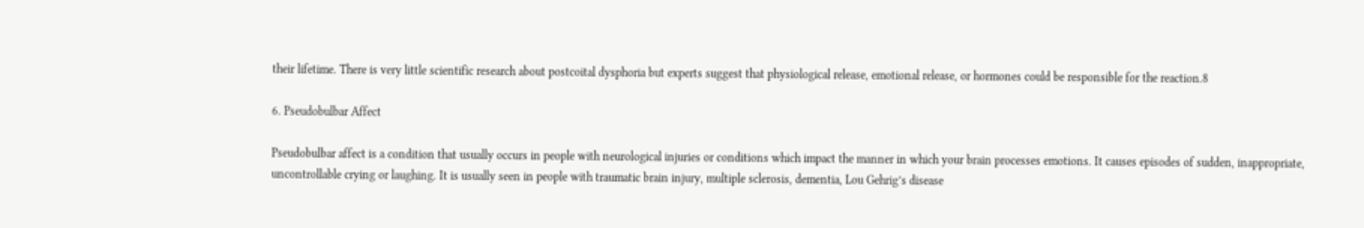their lifetime. There is very little scientific research about postcoital dysphoria but experts suggest that physiological release, emotional release, or hormones could be responsible for the reaction.8

6. Pseudobulbar Affect

Pseudobulbar affect is a condition that usually occurs in people with neurological injuries or conditions which impact the manner in which your brain processes emotions. It causes episodes of sudden, inappropriate, uncontrollable crying or laughing. It is usually seen in people with traumatic brain injury, multiple sclerosis, dementia, Lou Gehrig’s disease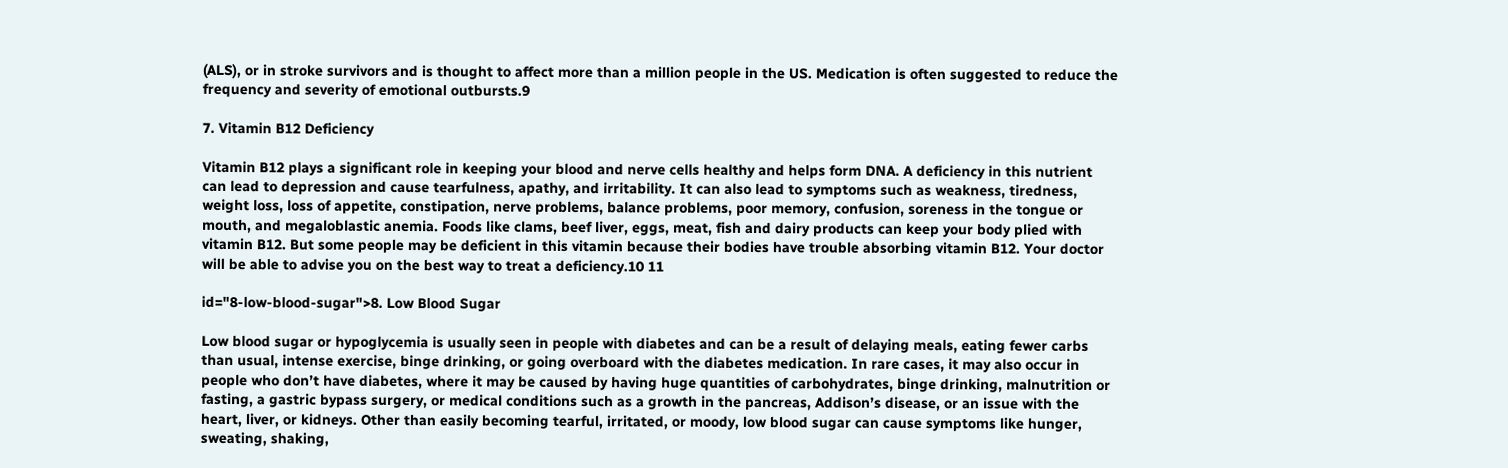(ALS), or in stroke survivors and is thought to affect more than a million people in the US. Medication is often suggested to reduce the frequency and severity of emotional outbursts.9

7. Vitamin B12 Deficiency

Vitamin B12 plays a significant role in keeping your blood and nerve cells healthy and helps form DNA. A deficiency in this nutrient can lead to depression and cause tearfulness, apathy, and irritability. It can also lead to symptoms such as weakness, tiredness, weight loss, loss of appetite, constipation, nerve problems, balance problems, poor memory, confusion, soreness in the tongue or mouth, and megaloblastic anemia. Foods like clams, beef liver, eggs, meat, fish and dairy products can keep your body plied with vitamin B12. But some people may be deficient in this vitamin because their bodies have trouble absorbing vitamin B12. Your doctor will be able to advise you on the best way to treat a deficiency.10 11

id="8-low-blood-sugar">8. Low Blood Sugar

Low blood sugar or hypoglycemia is usually seen in people with diabetes and can be a result of delaying meals, eating fewer carbs than usual, intense exercise, binge drinking, or going overboard with the diabetes medication. In rare cases, it may also occur in people who don’t have diabetes, where it may be caused by having huge quantities of carbohydrates, binge drinking, malnutrition or fasting, a gastric bypass surgery, or medical conditions such as a growth in the pancreas, Addison’s disease, or an issue with the heart, liver, or kidneys. Other than easily becoming tearful, irritated, or moody, low blood sugar can cause symptoms like hunger, sweating, shaking,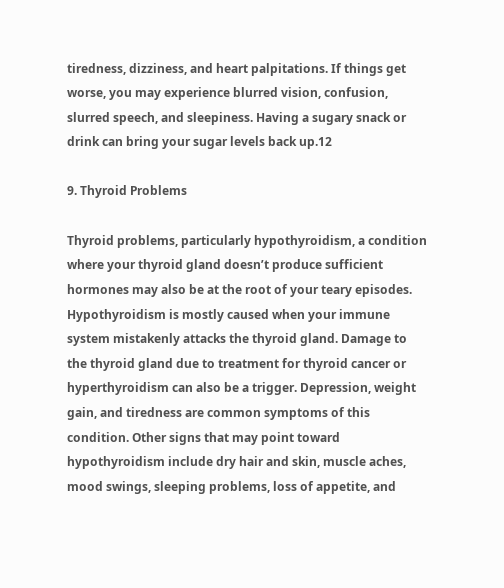tiredness, dizziness, and heart palpitations. If things get worse, you may experience blurred vision, confusion, slurred speech, and sleepiness. Having a sugary snack or drink can bring your sugar levels back up.12

9. Thyroid Problems

Thyroid problems, particularly hypothyroidism, a condition where your thyroid gland doesn’t produce sufficient hormones may also be at the root of your teary episodes. Hypothyroidism is mostly caused when your immune system mistakenly attacks the thyroid gland. Damage to the thyroid gland due to treatment for thyroid cancer or hyperthyroidism can also be a trigger. Depression, weight gain, and tiredness are common symptoms of this condition. Other signs that may point toward hypothyroidism include dry hair and skin, muscle aches, mood swings, sleeping problems, loss of appetite, and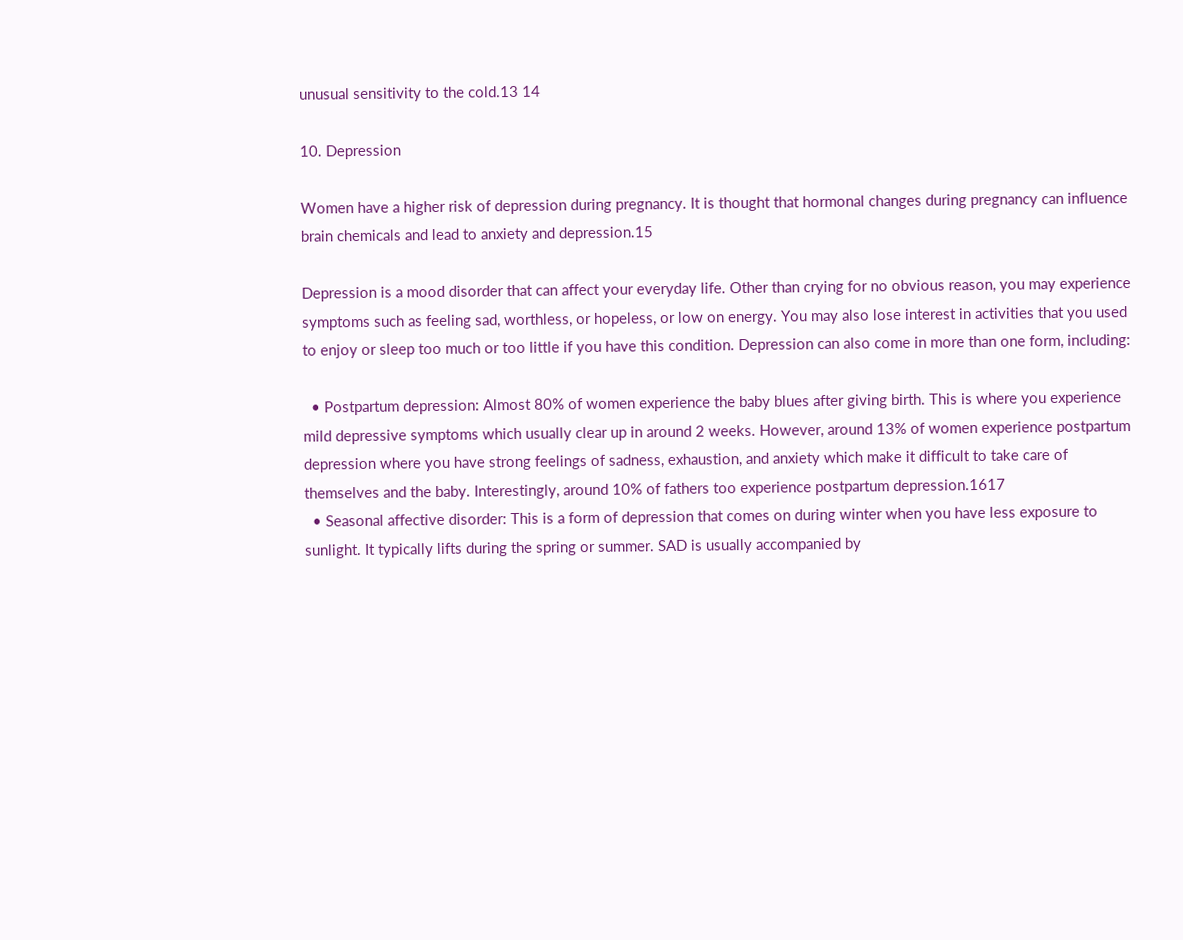unusual sensitivity to the cold.13 14

10. Depression

Women have a higher risk of depression during pregnancy. It is thought that hormonal changes during pregnancy can influence brain chemicals and lead to anxiety and depression.15

Depression is a mood disorder that can affect your everyday life. Other than crying for no obvious reason, you may experience symptoms such as feeling sad, worthless, or hopeless, or low on energy. You may also lose interest in activities that you used to enjoy or sleep too much or too little if you have this condition. Depression can also come in more than one form, including:

  • Postpartum depression: Almost 80% of women experience the baby blues after giving birth. This is where you experience mild depressive symptoms which usually clear up in around 2 weeks. However, around 13% of women experience postpartum depression where you have strong feelings of sadness, exhaustion, and anxiety which make it difficult to take care of themselves and the baby. Interestingly, around 10% of fathers too experience postpartum depression.1617
  • Seasonal affective disorder: This is a form of depression that comes on during winter when you have less exposure to sunlight. It typically lifts during the spring or summer. SAD is usually accompanied by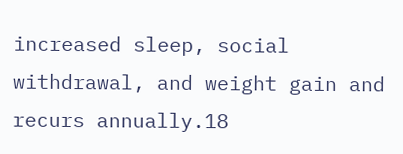increased sleep, social withdrawal, and weight gain and recurs annually.18